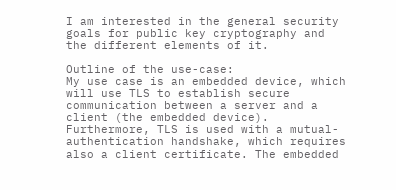I am interested in the general security goals for public key cryptography and the different elements of it.

Outline of the use-case:
My use case is an embedded device, which will use TLS to establish secure communication between a server and a client (the embedded device). Furthermore, TLS is used with a mutual-authentication handshake, which requires also a client certificate. The embedded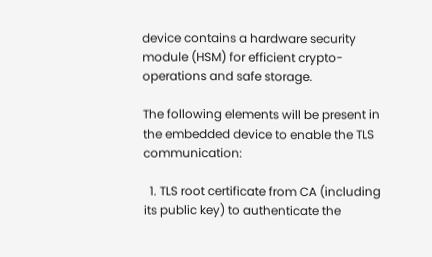device contains a hardware security module (HSM) for efficient crypto-operations and safe storage.

The following elements will be present in the embedded device to enable the TLS communication:

  1. TLS root certificate from CA (including its public key) to authenticate the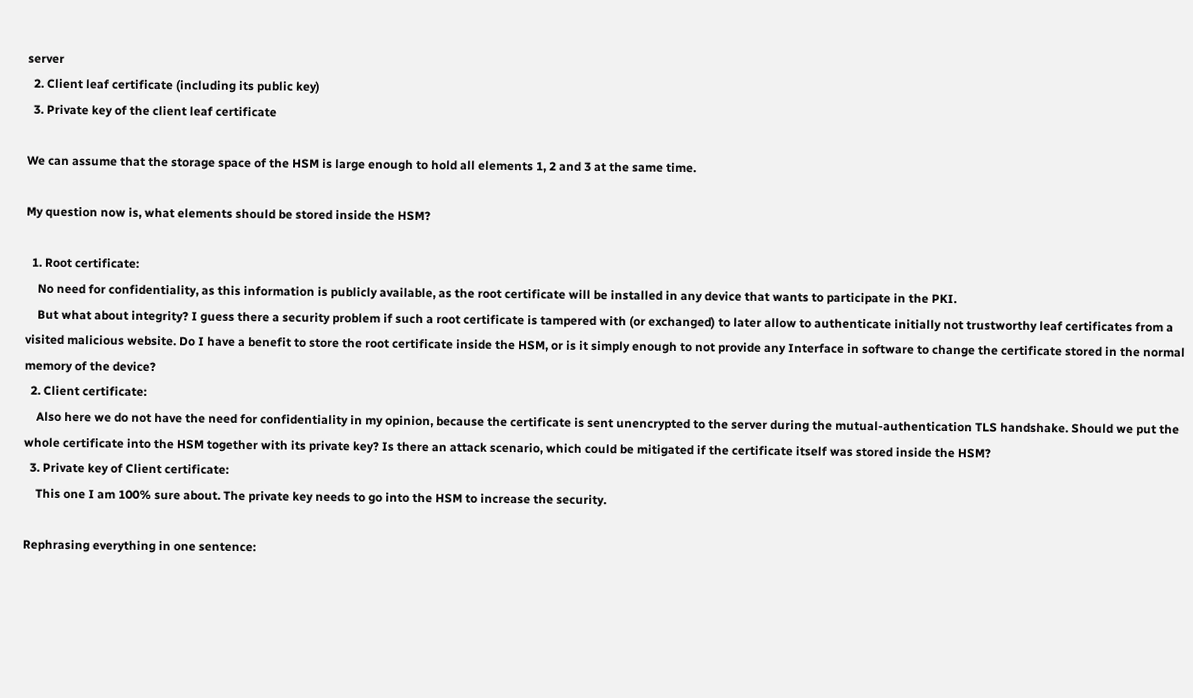server
  2. Client leaf certificate (including its public key)
  3. Private key of the client leaf certificate

We can assume that the storage space of the HSM is large enough to hold all elements 1, 2 and 3 at the same time.

My question now is, what elements should be stored inside the HSM?

  1. Root certificate:
    No need for confidentiality, as this information is publicly available, as the root certificate will be installed in any device that wants to participate in the PKI.
    But what about integrity? I guess there a security problem if such a root certificate is tampered with (or exchanged) to later allow to authenticate initially not trustworthy leaf certificates from a visited malicious website. Do I have a benefit to store the root certificate inside the HSM, or is it simply enough to not provide any Interface in software to change the certificate stored in the normal memory of the device?
  2. Client certificate:
    Also here we do not have the need for confidentiality in my opinion, because the certificate is sent unencrypted to the server during the mutual-authentication TLS handshake. Should we put the whole certificate into the HSM together with its private key? Is there an attack scenario, which could be mitigated if the certificate itself was stored inside the HSM?
  3. Private key of Client certificate:
    This one I am 100% sure about. The private key needs to go into the HSM to increase the security.

Rephrasing everything in one sentence: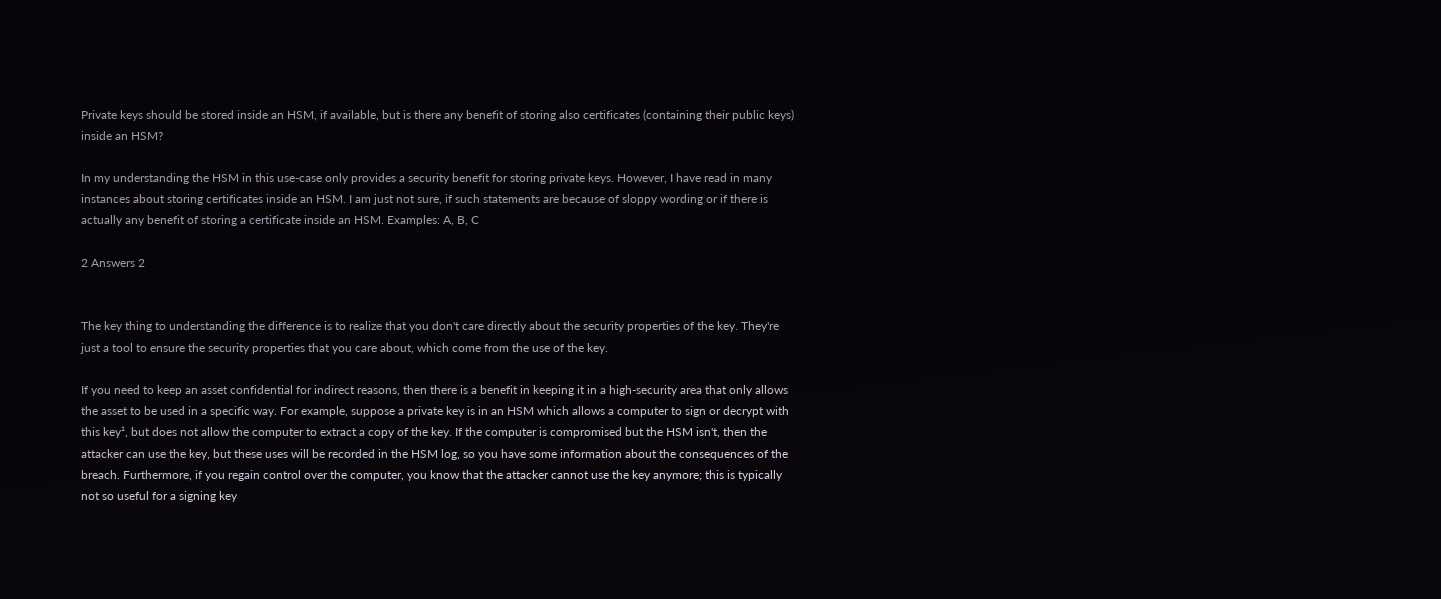Private keys should be stored inside an HSM, if available, but is there any benefit of storing also certificates (containing their public keys) inside an HSM?

In my understanding the HSM in this use-case only provides a security benefit for storing private keys. However, I have read in many instances about storing certificates inside an HSM. I am just not sure, if such statements are because of sloppy wording or if there is actually any benefit of storing a certificate inside an HSM. Examples: A, B, C

2 Answers 2


The key thing to understanding the difference is to realize that you don't care directly about the security properties of the key. They're just a tool to ensure the security properties that you care about, which come from the use of the key.

If you need to keep an asset confidential for indirect reasons, then there is a benefit in keeping it in a high-security area that only allows the asset to be used in a specific way. For example, suppose a private key is in an HSM which allows a computer to sign or decrypt with this key¹, but does not allow the computer to extract a copy of the key. If the computer is compromised but the HSM isn't, then the attacker can use the key, but these uses will be recorded in the HSM log, so you have some information about the consequences of the breach. Furthermore, if you regain control over the computer, you know that the attacker cannot use the key anymore; this is typically not so useful for a signing key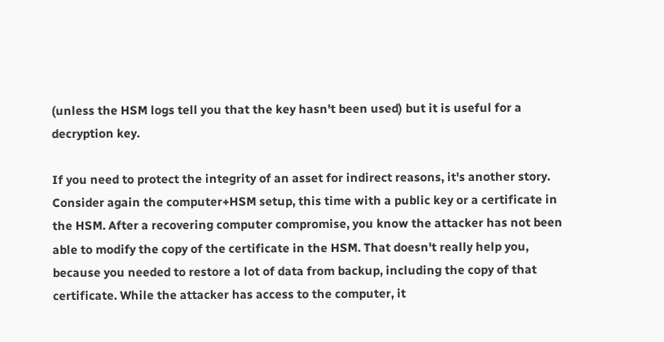(unless the HSM logs tell you that the key hasn't been used) but it is useful for a decryption key.

If you need to protect the integrity of an asset for indirect reasons, it's another story. Consider again the computer+HSM setup, this time with a public key or a certificate in the HSM. After a recovering computer compromise, you know the attacker has not been able to modify the copy of the certificate in the HSM. That doesn't really help you, because you needed to restore a lot of data from backup, including the copy of that certificate. While the attacker has access to the computer, it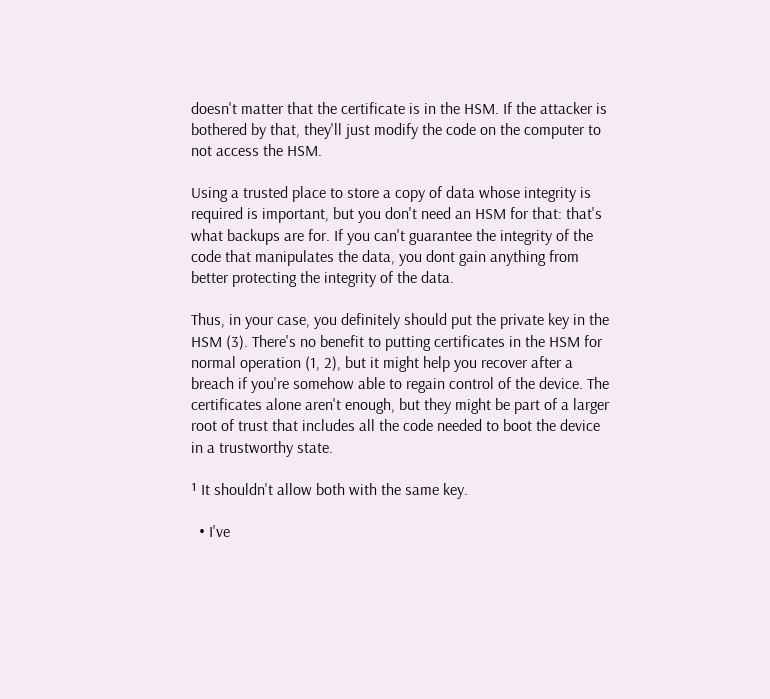doesn't matter that the certificate is in the HSM. If the attacker is bothered by that, they'll just modify the code on the computer to not access the HSM.

Using a trusted place to store a copy of data whose integrity is required is important, but you don't need an HSM for that: that's what backups are for. If you can't guarantee the integrity of the code that manipulates the data, you dont gain anything from better protecting the integrity of the data.

Thus, in your case, you definitely should put the private key in the HSM (3). There's no benefit to putting certificates in the HSM for normal operation (1, 2), but it might help you recover after a breach if you're somehow able to regain control of the device. The certificates alone aren't enough, but they might be part of a larger root of trust that includes all the code needed to boot the device in a trustworthy state.

¹ It shouldn't allow both with the same key.

  • I've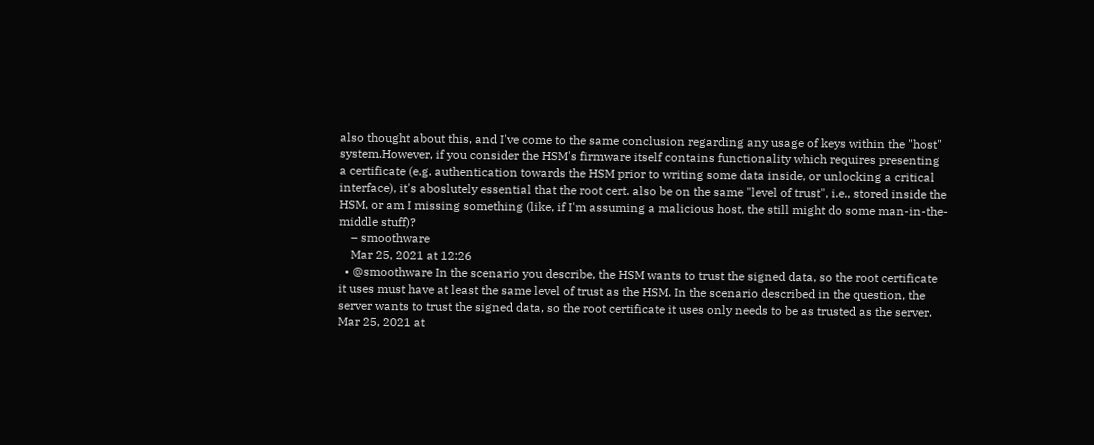also thought about this, and I've come to the same conclusion regarding any usage of keys within the "host" system.However, if you consider the HSM's firmware itself contains functionality which requires presenting a certificate (e.g. authentication towards the HSM prior to writing some data inside, or unlocking a critical interface), it's aboslutely essential that the root cert. also be on the same "level of trust", i.e., stored inside the HSM, or am I missing something (like, if I'm assuming a malicious host, the still might do some man-in-the-middle stuff)?
    – smoothware
    Mar 25, 2021 at 12:26
  • @smoothware In the scenario you describe, the HSM wants to trust the signed data, so the root certificate it uses must have at least the same level of trust as the HSM. In the scenario described in the question, the server wants to trust the signed data, so the root certificate it uses only needs to be as trusted as the server. Mar 25, 2021 at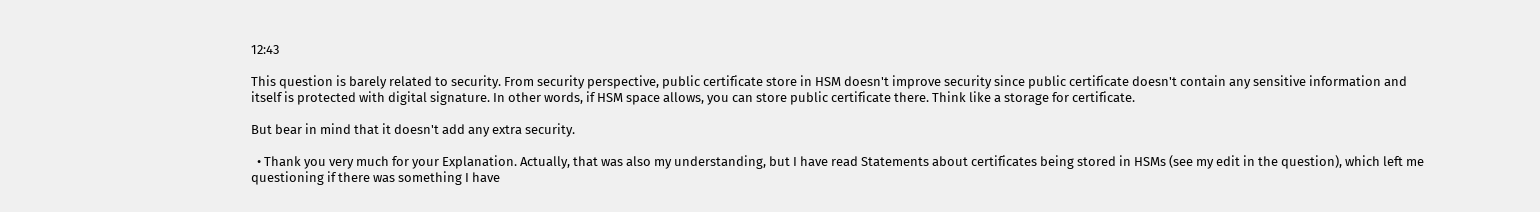12:43

This question is barely related to security. From security perspective, public certificate store in HSM doesn't improve security since public certificate doesn't contain any sensitive information and itself is protected with digital signature. In other words, if HSM space allows, you can store public certificate there. Think like a storage for certificate.

But bear in mind that it doesn't add any extra security.

  • Thank you very much for your Explanation. Actually, that was also my understanding, but I have read Statements about certificates being stored in HSMs (see my edit in the question), which left me questioning if there was something I have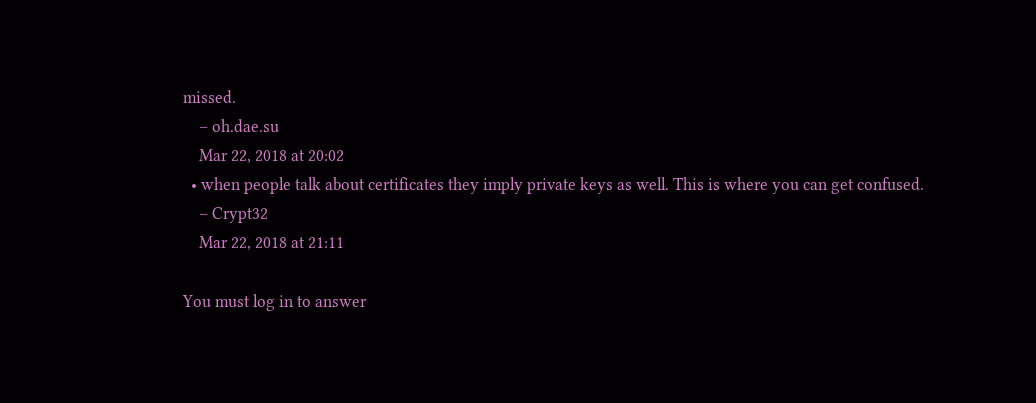missed.
    – oh.dae.su
    Mar 22, 2018 at 20:02
  • when people talk about certificates they imply private keys as well. This is where you can get confused.
    – Crypt32
    Mar 22, 2018 at 21:11

You must log in to answer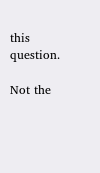this question.

Not the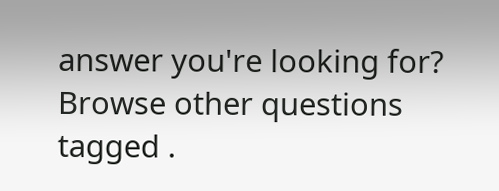answer you're looking for? Browse other questions tagged .